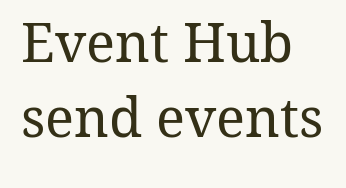Event Hub send events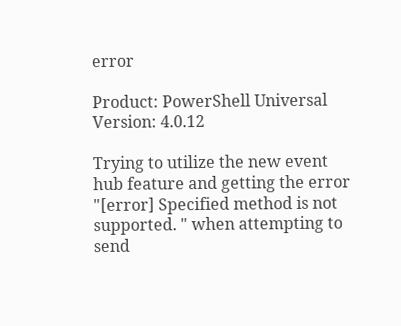error

Product: PowerShell Universal
Version: 4.0.12

Trying to utilize the new event hub feature and getting the error "[error] Specified method is not supported. " when attempting to send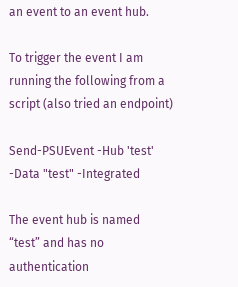an event to an event hub.

To trigger the event I am running the following from a script (also tried an endpoint)

Send-PSUEvent -Hub 'test' -Data "test" -Integrated

The event hub is named “test” and has no authentication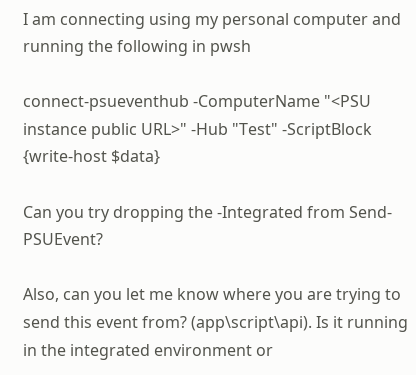I am connecting using my personal computer and running the following in pwsh

connect-psueventhub -ComputerName "<PSU instance public URL>" -Hub "Test" -ScriptBlock {write-host $data}

Can you try dropping the -Integrated from Send-PSUEvent?

Also, can you let me know where you are trying to send this event from? (app\script\api). Is it running in the integrated environment or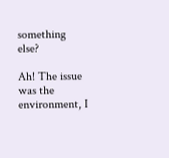something else?

Ah! The issue was the environment, I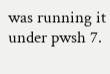was running it under pwsh 7.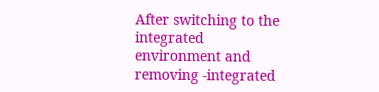After switching to the integrated environment and removing -integrated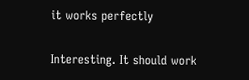it works perfectly

Interesting. It should work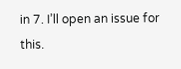in 7. I’ll open an issue for this.